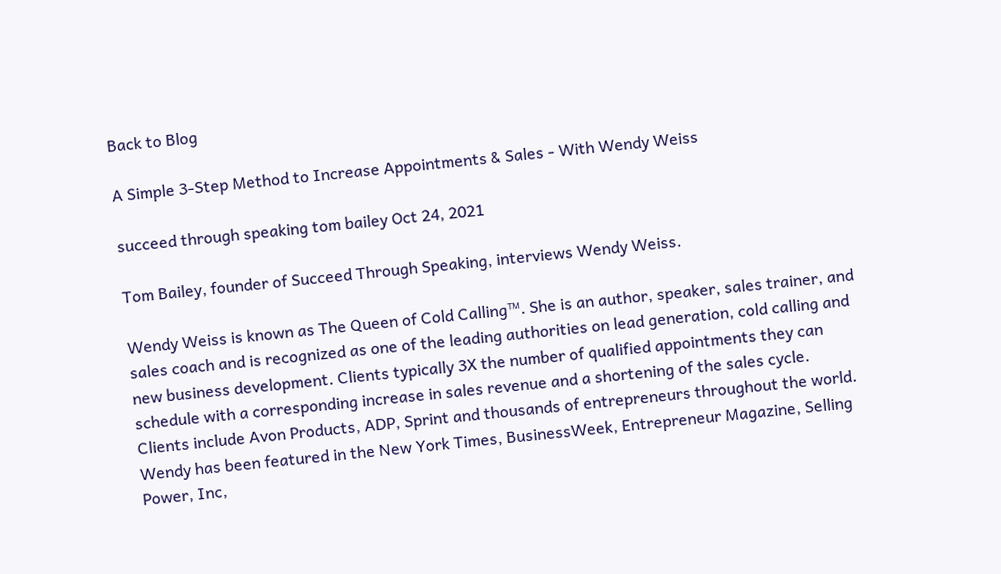Back to Blog

A Simple 3-Step Method to Increase Appointments & Sales - With Wendy Weiss

succeed through speaking tom bailey Oct 24, 2021

Tom Bailey, founder of Succeed Through Speaking, interviews Wendy Weiss.

Wendy Weiss is known as The Queen of Cold Calling™. She is an author, speaker, sales trainer, and sales coach and is recognized as one of the leading authorities on lead generation, cold calling and new business development. Clients typically 3X the number of qualified appointments they can schedule with a corresponding increase in sales revenue and a shortening of the sales cycle. Clients include Avon Products, ADP, Sprint and thousands of entrepreneurs throughout the world. Wendy has been featured in the New York Times, BusinessWeek, Entrepreneur Magazine, Selling Power, Inc,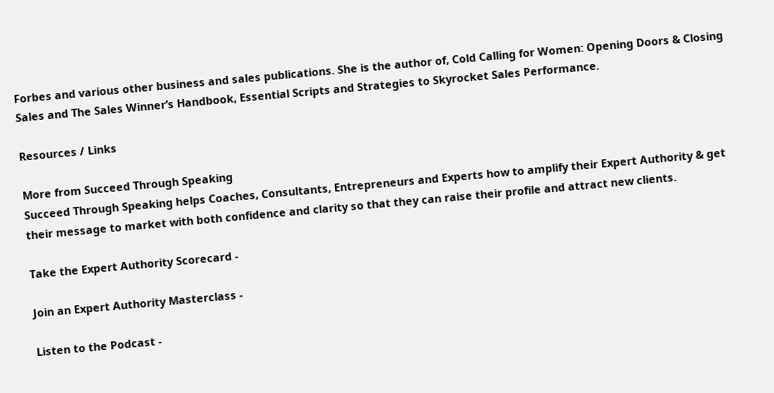Forbes and various other business and sales publications. She is the author of, Cold Calling for Women: Opening Doors & Closing Sales and The Sales Winner’s Handbook, Essential Scripts and Strategies to Skyrocket Sales Performance.

Resources / Links

More from Succeed Through Speaking
Succeed Through Speaking helps Coaches, Consultants, Entrepreneurs and Experts how to amplify their Expert Authority & get their message to market with both confidence and clarity so that they can raise their profile and attract new clients.

Take the Expert Authority Scorecard -

Join an Expert Authority Masterclass -

Listen to the Podcast -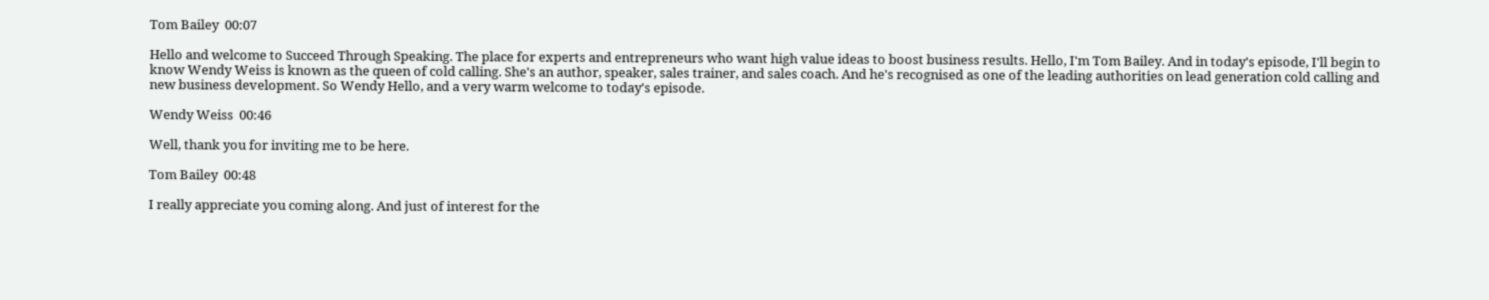Tom Bailey  00:07

Hello and welcome to Succeed Through Speaking. The place for experts and entrepreneurs who want high value ideas to boost business results. Hello, I'm Tom Bailey. And in today's episode, I'll begin to know Wendy Weiss is known as the queen of cold calling. She's an author, speaker, sales trainer, and sales coach. And he's recognised as one of the leading authorities on lead generation cold calling and new business development. So Wendy Hello, and a very warm welcome to today's episode.

Wendy Weiss  00:46

Well, thank you for inviting me to be here.

Tom Bailey  00:48

I really appreciate you coming along. And just of interest for the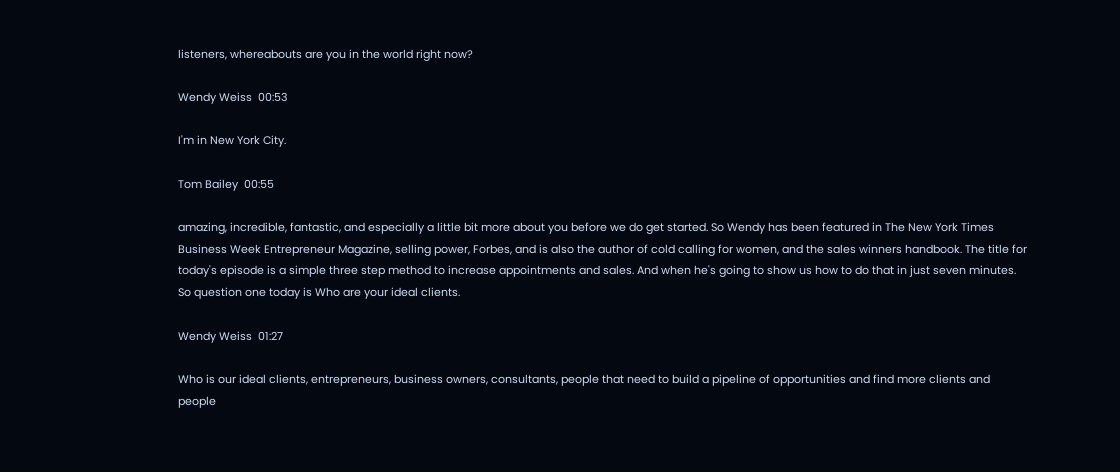listeners, whereabouts are you in the world right now?

Wendy Weiss  00:53

I'm in New York City.

Tom Bailey  00:55

amazing, incredible, fantastic, and especially a little bit more about you before we do get started. So Wendy has been featured in The New York Times Business Week Entrepreneur Magazine, selling power, Forbes, and is also the author of cold calling for women, and the sales winners handbook. The title for today's episode is a simple three step method to increase appointments and sales. And when he's going to show us how to do that in just seven minutes. So question one today is Who are your ideal clients.

Wendy Weiss  01:27

Who is our ideal clients, entrepreneurs, business owners, consultants, people that need to build a pipeline of opportunities and find more clients and people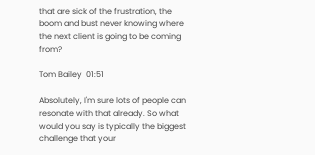that are sick of the frustration, the boom and bust never knowing where the next client is going to be coming from?

Tom Bailey  01:51

Absolutely, I'm sure lots of people can resonate with that already. So what would you say is typically the biggest challenge that your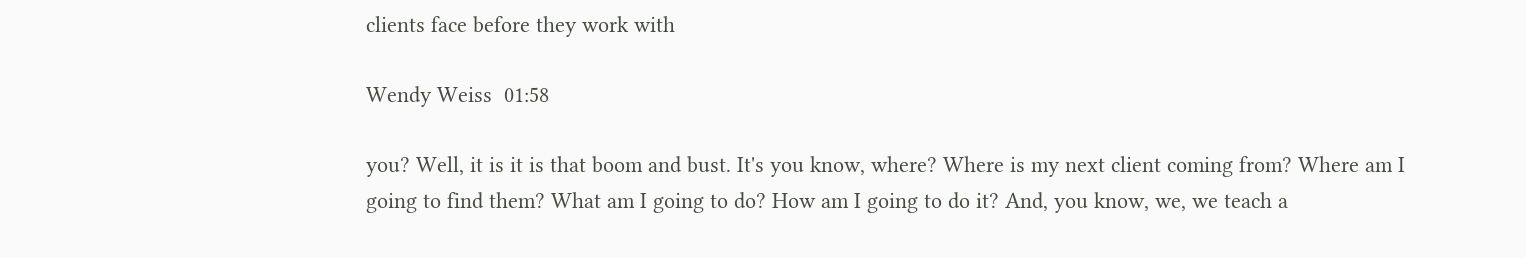clients face before they work with

Wendy Weiss  01:58

you? Well, it is it is that boom and bust. It's you know, where? Where is my next client coming from? Where am I going to find them? What am I going to do? How am I going to do it? And, you know, we, we teach a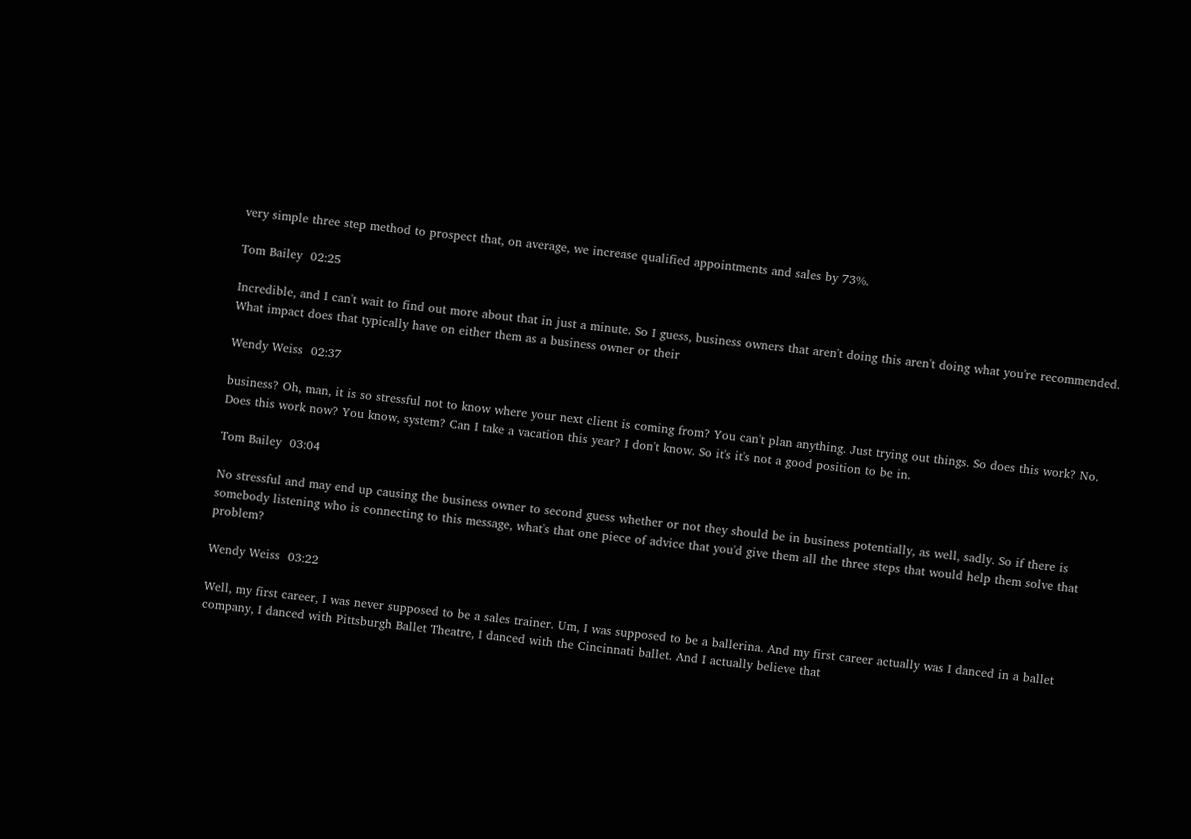very simple three step method to prospect that, on average, we increase qualified appointments and sales by 73%.

Tom Bailey  02:25

Incredible, and I can't wait to find out more about that in just a minute. So I guess, business owners that aren't doing this aren't doing what you're recommended. What impact does that typically have on either them as a business owner or their

Wendy Weiss  02:37

business? Oh, man, it is so stressful not to know where your next client is coming from? You can't plan anything. Just trying out things. So does this work? No. Does this work now? You know, system? Can I take a vacation this year? I don't know. So it's it's not a good position to be in.

Tom Bailey  03:04

No stressful and may end up causing the business owner to second guess whether or not they should be in business potentially, as well, sadly. So if there is somebody listening who is connecting to this message, what's that one piece of advice that you'd give them all the three steps that would help them solve that problem?

Wendy Weiss  03:22

Well, my first career, I was never supposed to be a sales trainer. Um, I was supposed to be a ballerina. And my first career actually was I danced in a ballet company, I danced with Pittsburgh Ballet Theatre, I danced with the Cincinnati ballet. And I actually believe that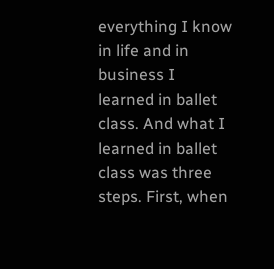everything I know in life and in business I learned in ballet class. And what I learned in ballet class was three steps. First, when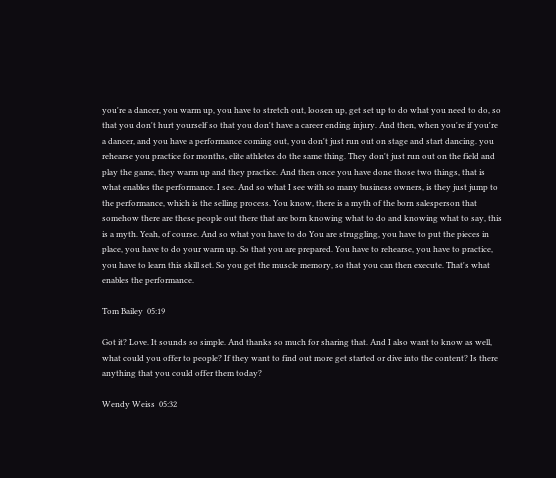you're a dancer, you warm up, you have to stretch out, loosen up, get set up to do what you need to do, so that you don't hurt yourself so that you don't have a career ending injury. And then, when you're if you're a dancer, and you have a performance coming out, you don't just run out on stage and start dancing. you rehearse you practice for months, elite athletes do the same thing. They don't just run out on the field and play the game, they warm up and they practice. And then once you have done those two things, that is what enables the performance. I see. And so what I see with so many business owners, is they just jump to the performance, which is the selling process. You know, there is a myth of the born salesperson that somehow there are these people out there that are born knowing what to do and knowing what to say, this is a myth. Yeah, of course. And so what you have to do You are struggling, you have to put the pieces in place, you have to do your warm up. So that you are prepared. You have to rehearse, you have to practice, you have to learn this skill set. So you get the muscle memory, so that you can then execute. That's what enables the performance.

Tom Bailey  05:19

Got it? Love. It sounds so simple. And thanks so much for sharing that. And I also want to know as well, what could you offer to people? If they want to find out more get started or dive into the content? Is there anything that you could offer them today?

Wendy Weiss  05:32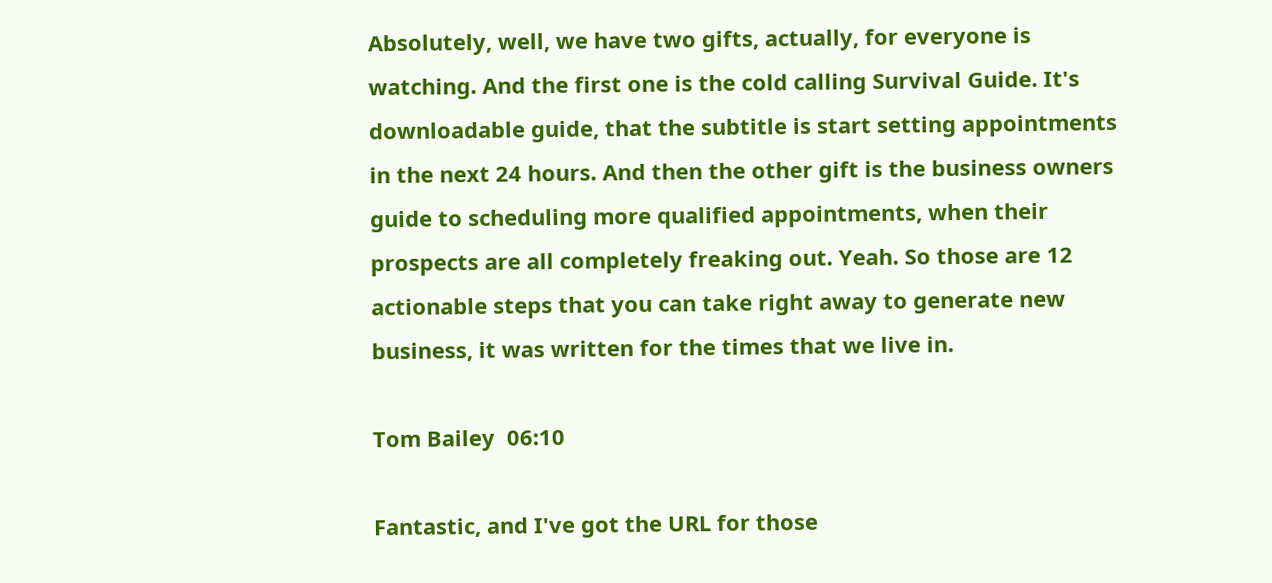Absolutely, well, we have two gifts, actually, for everyone is watching. And the first one is the cold calling Survival Guide. It's downloadable guide, that the subtitle is start setting appointments in the next 24 hours. And then the other gift is the business owners guide to scheduling more qualified appointments, when their prospects are all completely freaking out. Yeah. So those are 12 actionable steps that you can take right away to generate new business, it was written for the times that we live in.

Tom Bailey  06:10

Fantastic, and I've got the URL for those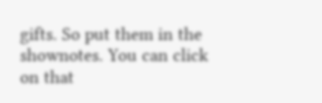gifts. So put them in the shownotes. You can click on that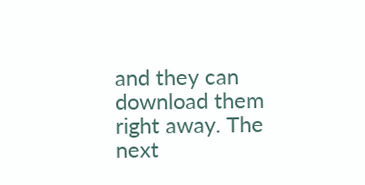and they can download them right away. The next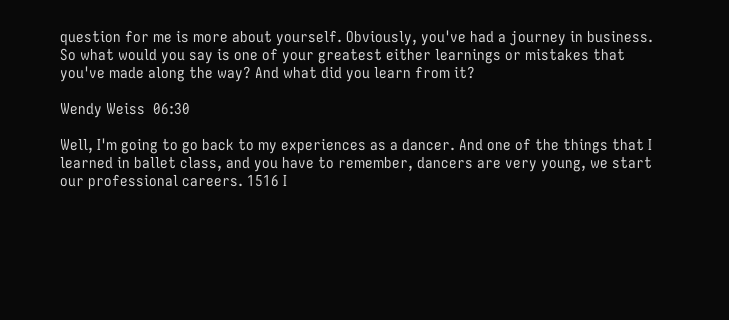question for me is more about yourself. Obviously, you've had a journey in business. So what would you say is one of your greatest either learnings or mistakes that you've made along the way? And what did you learn from it?

Wendy Weiss  06:30

Well, I'm going to go back to my experiences as a dancer. And one of the things that I learned in ballet class, and you have to remember, dancers are very young, we start our professional careers. 1516 I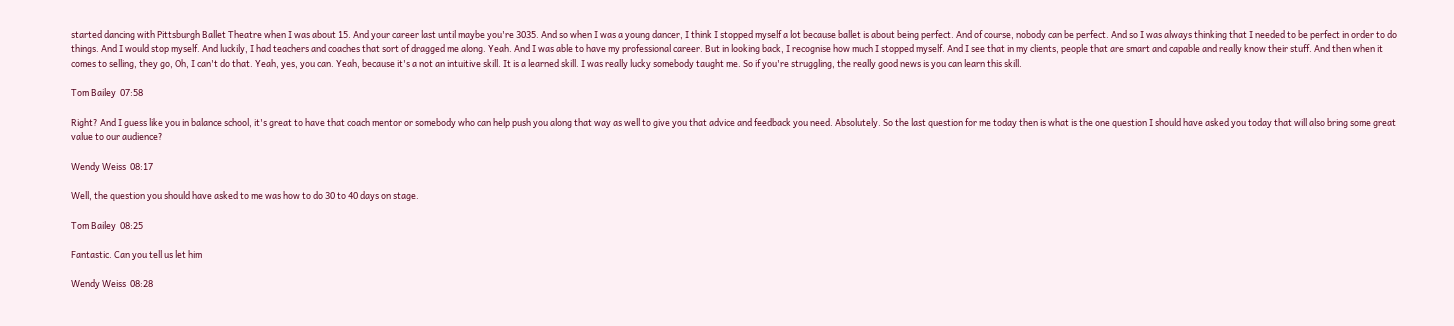started dancing with Pittsburgh Ballet Theatre when I was about 15. And your career last until maybe you're 3035. And so when I was a young dancer, I think I stopped myself a lot because ballet is about being perfect. And of course, nobody can be perfect. And so I was always thinking that I needed to be perfect in order to do things. And I would stop myself. And luckily, I had teachers and coaches that sort of dragged me along. Yeah. And I was able to have my professional career. But in looking back, I recognise how much I stopped myself. And I see that in my clients, people that are smart and capable and really know their stuff. And then when it comes to selling, they go, Oh, I can't do that. Yeah, yes, you can. Yeah, because it's a not an intuitive skill. It is a learned skill. I was really lucky somebody taught me. So if you're struggling, the really good news is you can learn this skill.

Tom Bailey  07:58

Right? And I guess like you in balance school, it's great to have that coach mentor or somebody who can help push you along that way as well to give you that advice and feedback you need. Absolutely. So the last question for me today then is what is the one question I should have asked you today that will also bring some great value to our audience?

Wendy Weiss  08:17

Well, the question you should have asked to me was how to do 30 to 40 days on stage.

Tom Bailey  08:25

Fantastic. Can you tell us let him

Wendy Weiss  08:28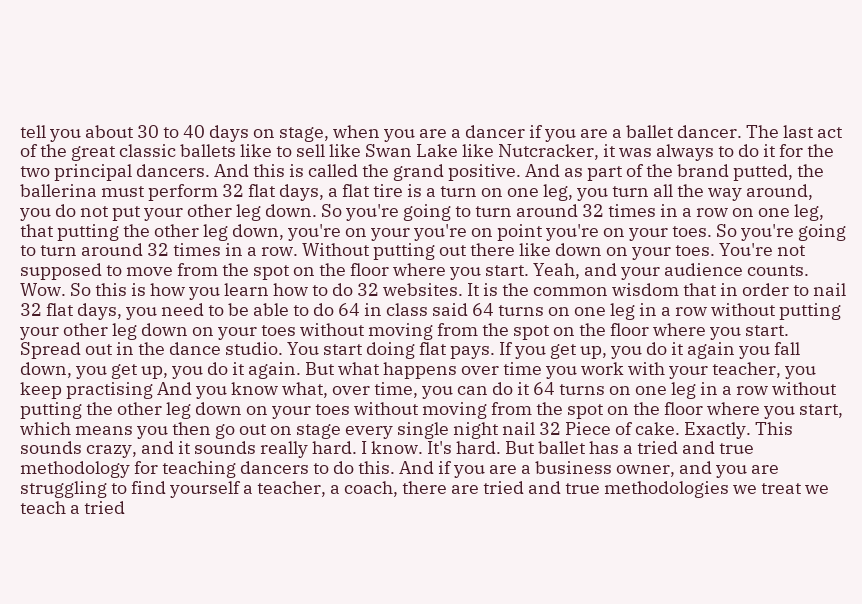tell you about 30 to 40 days on stage, when you are a dancer if you are a ballet dancer. The last act of the great classic ballets like to sell like Swan Lake like Nutcracker, it was always to do it for the two principal dancers. And this is called the grand positive. And as part of the brand putted, the ballerina must perform 32 flat days, a flat tire is a turn on one leg, you turn all the way around, you do not put your other leg down. So you're going to turn around 32 times in a row on one leg, that putting the other leg down, you're on your you're on point you're on your toes. So you're going to turn around 32 times in a row. Without putting out there like down on your toes. You're not supposed to move from the spot on the floor where you start. Yeah, and your audience counts. Wow. So this is how you learn how to do 32 websites. It is the common wisdom that in order to nail 32 flat days, you need to be able to do 64 in class said 64 turns on one leg in a row without putting your other leg down on your toes without moving from the spot on the floor where you start. Spread out in the dance studio. You start doing flat pays. If you get up, you do it again you fall down, you get up, you do it again. But what happens over time you work with your teacher, you keep practising And you know what, over time, you can do it 64 turns on one leg in a row without putting the other leg down on your toes without moving from the spot on the floor where you start, which means you then go out on stage every single night nail 32 Piece of cake. Exactly. This sounds crazy, and it sounds really hard. I know. It's hard. But ballet has a tried and true methodology for teaching dancers to do this. And if you are a business owner, and you are struggling to find yourself a teacher, a coach, there are tried and true methodologies we treat we teach a tried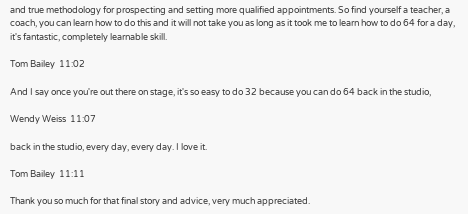and true methodology for prospecting and setting more qualified appointments. So find yourself a teacher, a coach, you can learn how to do this and it will not take you as long as it took me to learn how to do 64 for a day, it's fantastic, completely learnable skill.

Tom Bailey  11:02

And I say once you're out there on stage, it's so easy to do 32 because you can do 64 back in the studio,

Wendy Weiss  11:07

back in the studio, every day, every day. I love it.

Tom Bailey  11:11

Thank you so much for that final story and advice, very much appreciated.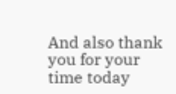And also thank you for your time today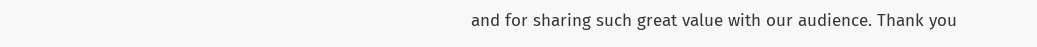and for sharing such great value with our audience. Thank you